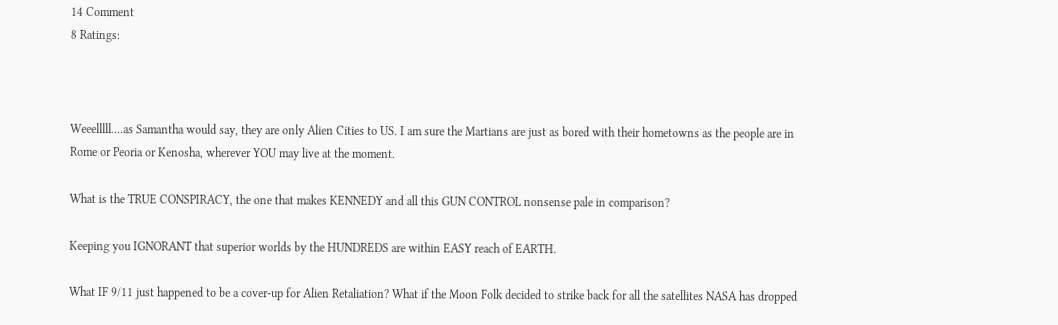14 Comment
8 Ratings:



Weeelllll....as Samantha would say, they are only Alien Cities to US. I am sure the Martians are just as bored with their hometowns as the people are in Rome or Peoria or Kenosha, wherever YOU may live at the moment.

What is the TRUE CONSPIRACY, the one that makes KENNEDY and all this GUN CONTROL nonsense pale in comparison?

Keeping you IGNORANT that superior worlds by the HUNDREDS are within EASY reach of EARTH.

What IF 9/11 just happened to be a cover-up for Alien Retaliation? What if the Moon Folk decided to strike back for all the satellites NASA has dropped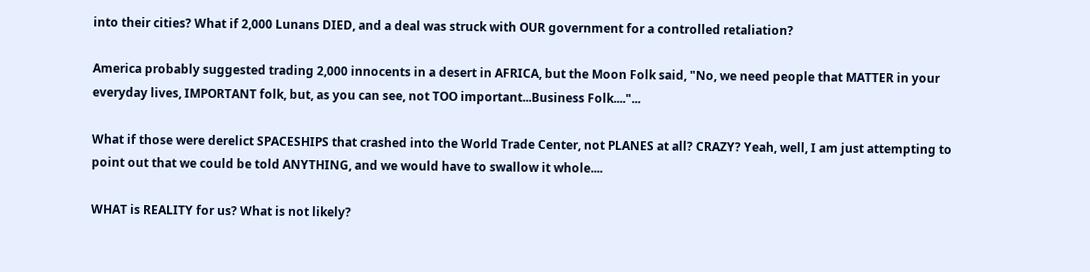into their cities? What if 2,000 Lunans DIED, and a deal was struck with OUR government for a controlled retaliation?

America probably suggested trading 2,000 innocents in a desert in AFRICA, but the Moon Folk said, "No, we need people that MATTER in your everyday lives, IMPORTANT folk, but, as you can see, not TOO important...Business Folk...."...

What if those were derelict SPACESHIPS that crashed into the World Trade Center, not PLANES at all? CRAZY? Yeah, well, I am just attempting to point out that we could be told ANYTHING, and we would have to swallow it whole....

WHAT is REALITY for us? What is not likely?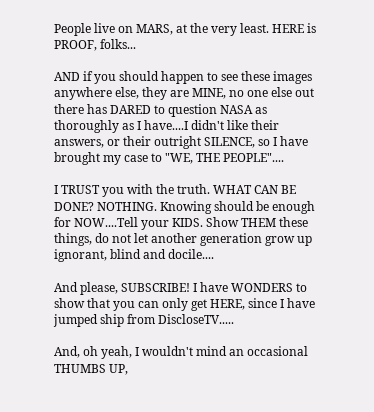People live on MARS, at the very least. HERE is PROOF, folks...

AND if you should happen to see these images anywhere else, they are MINE, no one else out there has DARED to question NASA as thoroughly as I have....I didn't like their answers, or their outright SILENCE, so I have brought my case to "WE, THE PEOPLE"....

I TRUST you with the truth. WHAT CAN BE DONE? NOTHING. Knowing should be enough for NOW....Tell your KIDS. Show THEM these things, do not let another generation grow up ignorant, blind and docile....

And please, SUBSCRIBE! I have WONDERS to show that you can only get HERE, since I have jumped ship from DiscloseTV.....

And, oh yeah, I wouldn't mind an occasional THUMBS UP,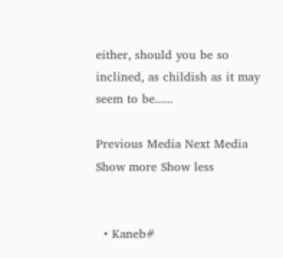either, should you be so inclined, as childish as it may seem to be......

Previous Media Next Media
Show more Show less


  • Kaneb#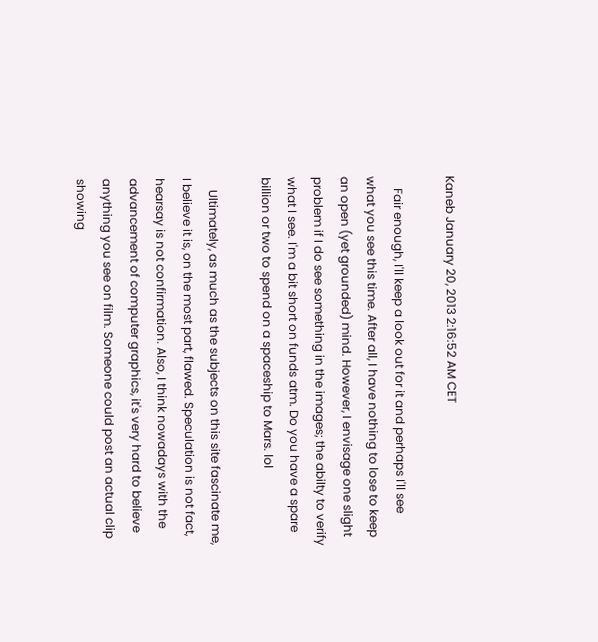Kaneb January 20, 2013 2:16:52 AM CET

    Fair enough, I'll keep a look out for it and perhaps I'll see what you see this time. After all, I have nothing to lose to keep an open (yet grounded) mind. However, I envisage one slight problem if I do see something in the images; the abilty to verify what I see. I'm a bit short on funds atm. Do you have a spare billion or two to spend on a spaceship to Mars. lol

    Ultimately, as much as the subjects on this site fascinate me, I believe it is, on the most part, flawed. Speculation is not fact, hearsay is not confirmation. Also, I think nowadays with the advancement of computer graphics, it's very hard to believe anything you see on film. Someone could post an actual clip showing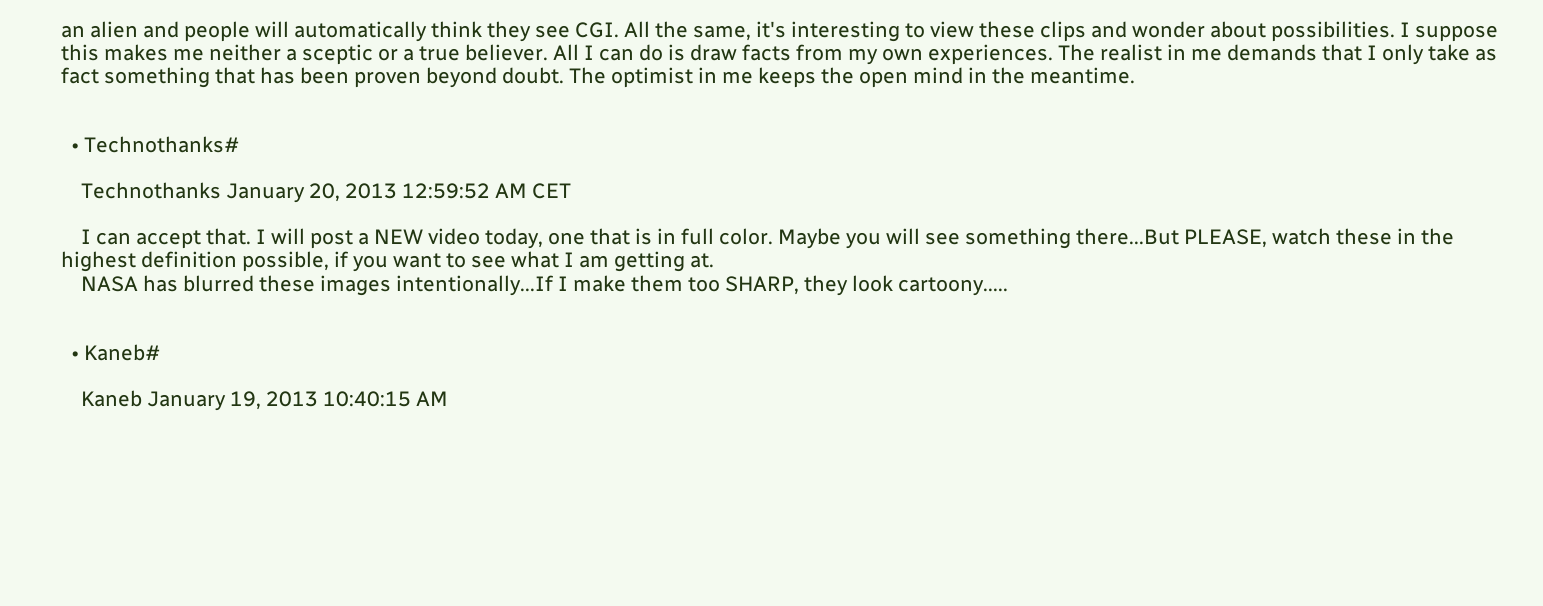an alien and people will automatically think they see CGI. All the same, it's interesting to view these clips and wonder about possibilities. I suppose this makes me neither a sceptic or a true believer. All I can do is draw facts from my own experiences. The realist in me demands that I only take as fact something that has been proven beyond doubt. The optimist in me keeps the open mind in the meantime.


  • Technothanks#

    Technothanks January 20, 2013 12:59:52 AM CET

    I can accept that. I will post a NEW video today, one that is in full color. Maybe you will see something there...But PLEASE, watch these in the highest definition possible, if you want to see what I am getting at.
    NASA has blurred these images intentionally...If I make them too SHARP, they look cartoony.....


  • Kaneb#

    Kaneb January 19, 2013 10:40:15 AM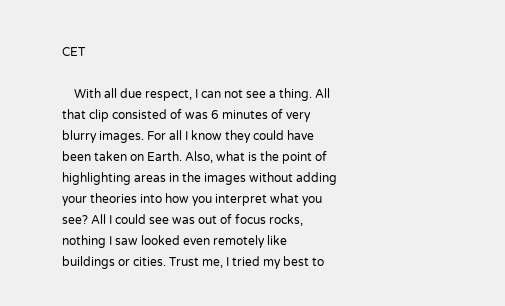CET

    With all due respect, I can not see a thing. All that clip consisted of was 6 minutes of very blurry images. For all I know they could have been taken on Earth. Also, what is the point of highlighting areas in the images without adding your theories into how you interpret what you see? All I could see was out of focus rocks, nothing I saw looked even remotely like buildings or cities. Trust me, I tried my best to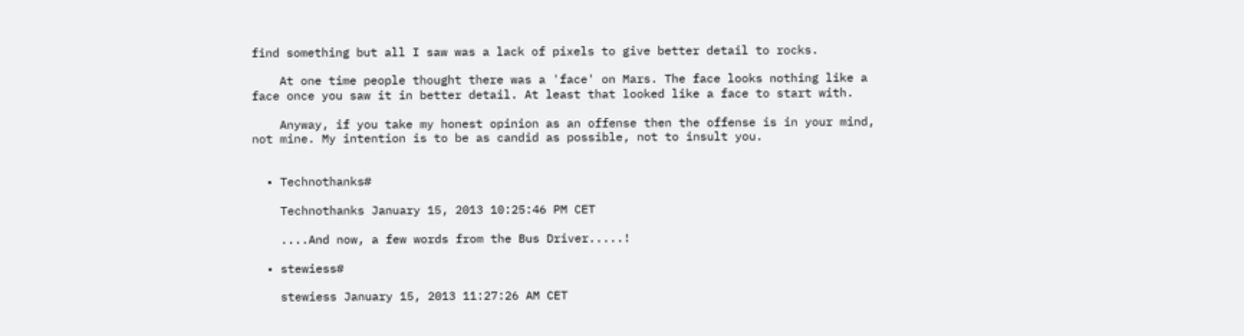find something but all I saw was a lack of pixels to give better detail to rocks.

    At one time people thought there was a 'face' on Mars. The face looks nothing like a face once you saw it in better detail. At least that looked like a face to start with.

    Anyway, if you take my honest opinion as an offense then the offense is in your mind, not mine. My intention is to be as candid as possible, not to insult you.


  • Technothanks#

    Technothanks January 15, 2013 10:25:46 PM CET

    ....And now, a few words from the Bus Driver.....!

  • stewiess#

    stewiess January 15, 2013 11:27:26 AM CET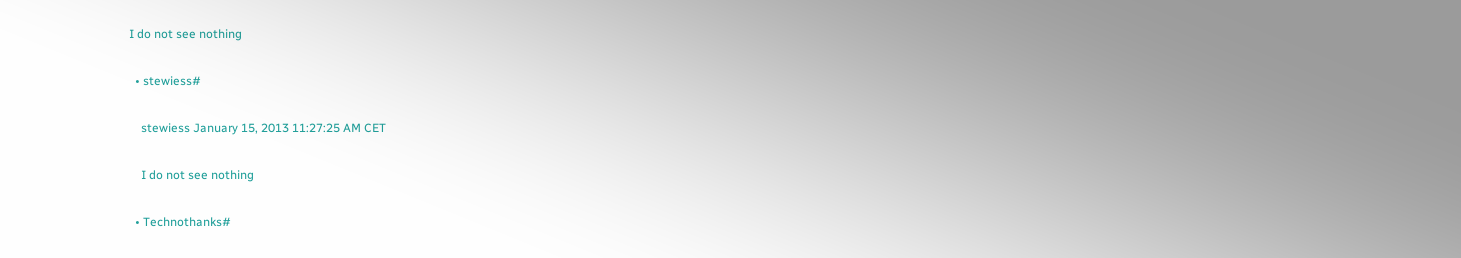I do not see nothing

  • stewiess#

    stewiess January 15, 2013 11:27:25 AM CET

    I do not see nothing

  • Technothanks#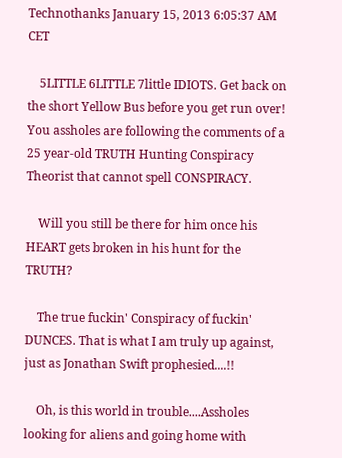Technothanks January 15, 2013 6:05:37 AM CET

    5LITTLE 6LITTLE 7little IDIOTS. Get back on the short Yellow Bus before you get run over! You assholes are following the comments of a 25 year-old TRUTH Hunting Conspiracy Theorist that cannot spell CONSPIRACY.

    Will you still be there for him once his HEART gets broken in his hunt for the TRUTH?

    The true fuckin' Conspiracy of fuckin' DUNCES. That is what I am truly up against, just as Jonathan Swift prophesied....!!

    Oh, is this world in trouble....Assholes looking for aliens and going home with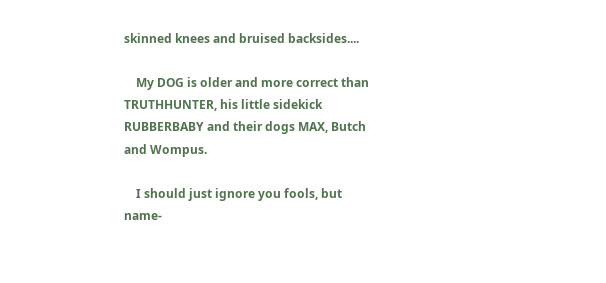skinned knees and bruised backsides....

    My DOG is older and more correct than TRUTHHUNTER, his little sidekick RUBBERBABY and their dogs MAX, Butch and Wompus.

    I should just ignore you fools, but name-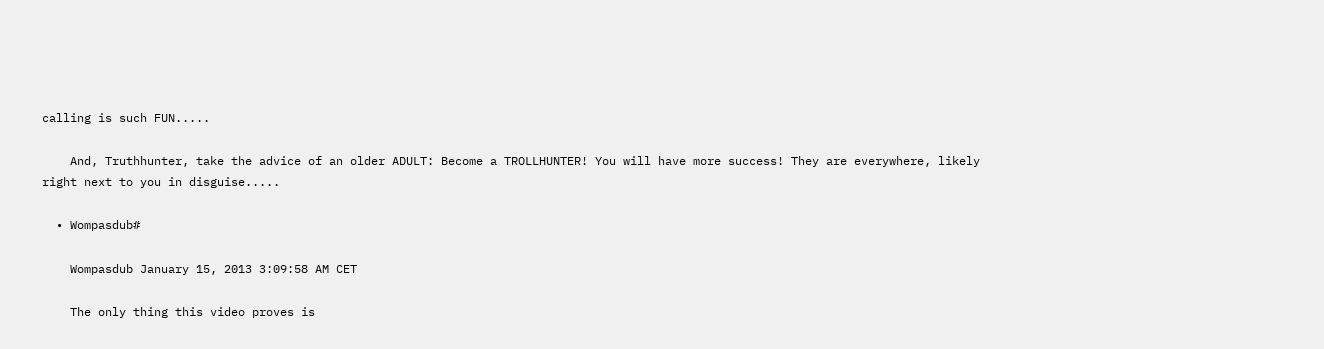calling is such FUN.....

    And, Truthhunter, take the advice of an older ADULT: Become a TROLLHUNTER! You will have more success! They are everywhere, likely right next to you in disguise.....

  • Wompasdub#

    Wompasdub January 15, 2013 3:09:58 AM CET

    The only thing this video proves is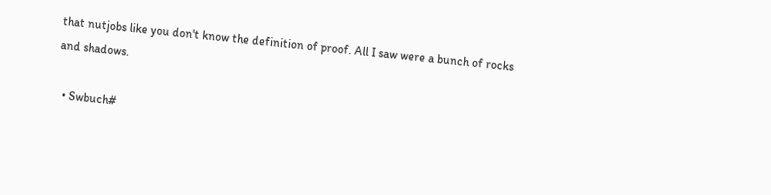that nutjobs like you don't know the definition of proof. All I saw were a bunch of rocks and shadows.

  • Swbuch#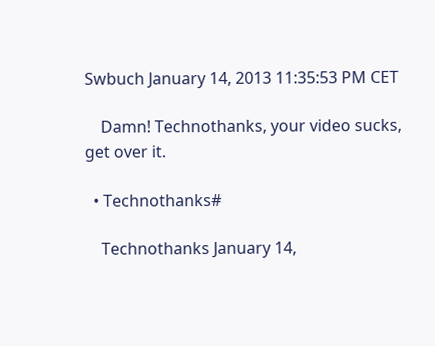Swbuch January 14, 2013 11:35:53 PM CET

    Damn! Technothanks, your video sucks, get over it.

  • Technothanks#

    Technothanks January 14,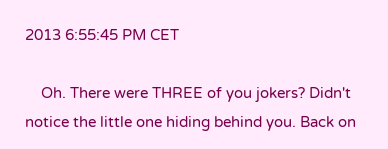2013 6:55:45 PM CET

    Oh. There were THREE of you jokers? Didn't notice the little one hiding behind you. Back on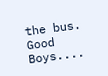the bus. Good Boys....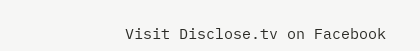Visit Disclose.tv on Facebook